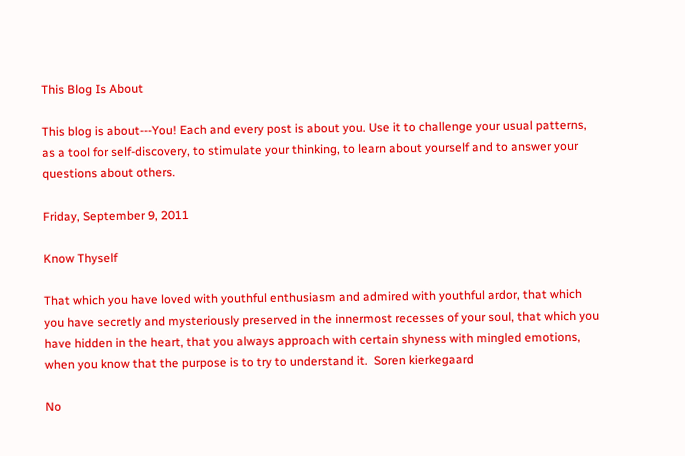This Blog Is About

This blog is about---You! Each and every post is about you. Use it to challenge your usual patterns, as a tool for self-discovery, to stimulate your thinking, to learn about yourself and to answer your questions about others.

Friday, September 9, 2011

Know Thyself

That which you have loved with youthful enthusiasm and admired with youthful ardor, that which you have secretly and mysteriously preserved in the innermost recesses of your soul, that which you have hidden in the heart, that you always approach with certain shyness with mingled emotions, when you know that the purpose is to try to understand it.  Soren kierkegaard

No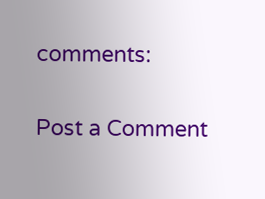comments:

Post a Comment